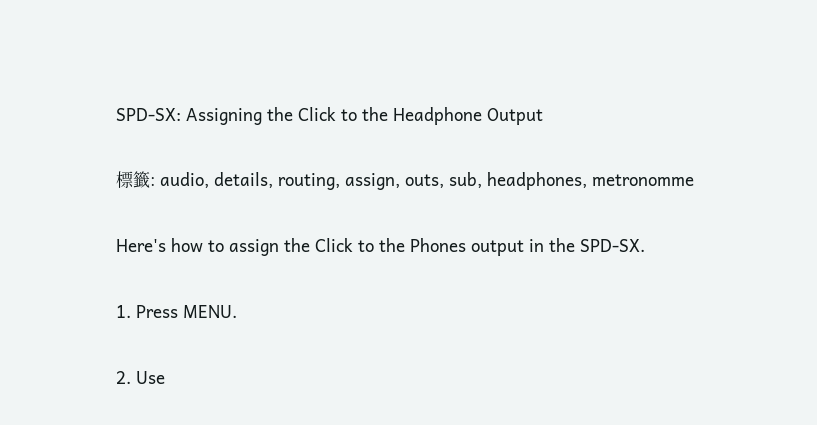SPD-SX: Assigning the Click to the Headphone Output

標籤: audio, details, routing, assign, outs, sub, headphones, metronomme

Here's how to assign the Click to the Phones output in the SPD-SX.

1. Press MENU.

2. Use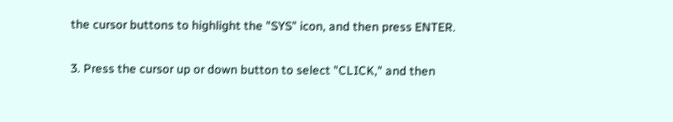the cursor buttons to highlight the "SYS" icon, and then press ENTER.

3. Press the cursor up or down button to select "CLICK," and then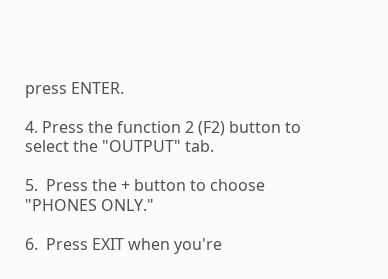press ENTER.

4. Press the function 2 (F2) button to select the "OUTPUT" tab.

5.  Press the + button to choose "PHONES ONLY."

6.  Press EXIT when you're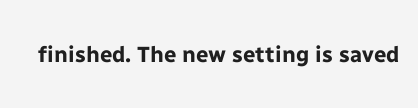finished. The new setting is saved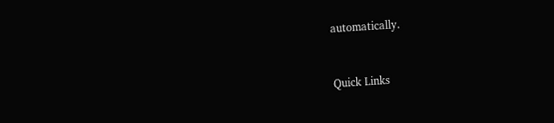automatically.


Quick Links